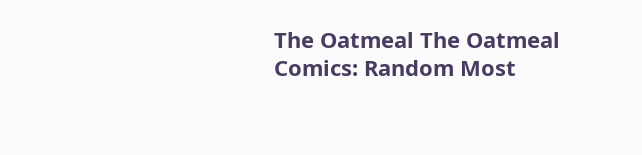The Oatmeal The Oatmeal
Comics: Random Most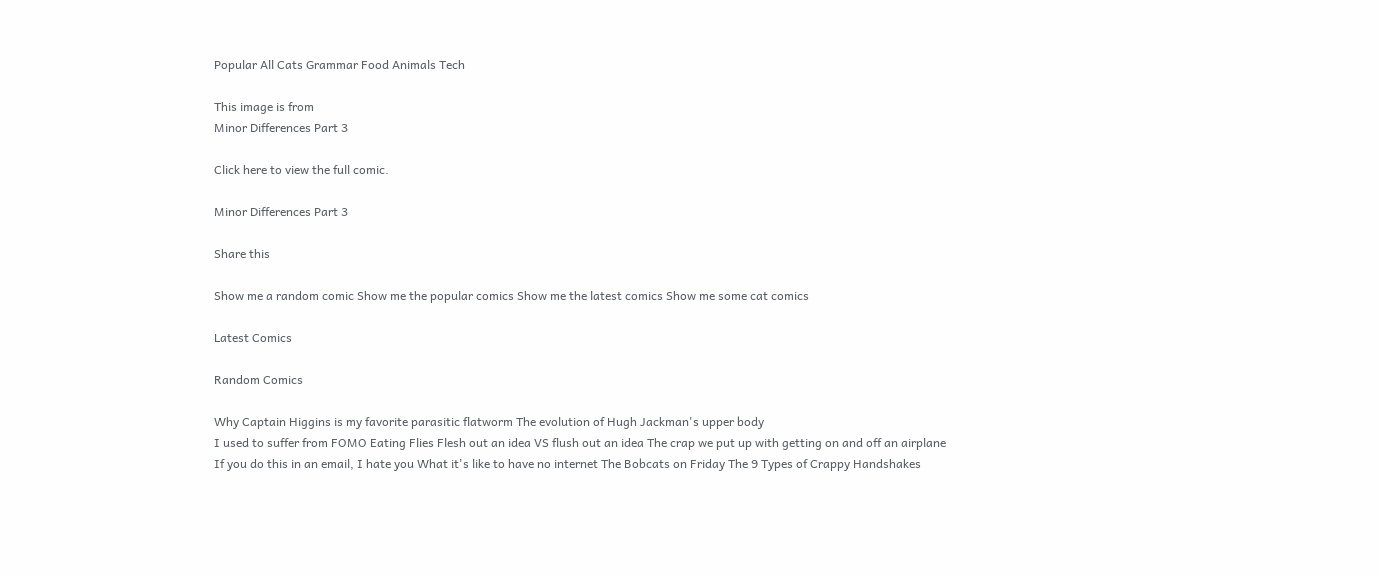Popular All Cats Grammar Food Animals Tech

This image is from
Minor Differences Part 3

Click here to view the full comic.

Minor Differences Part 3

Share this

Show me a random comic Show me the popular comics Show me the latest comics Show me some cat comics

Latest Comics

Random Comics

Why Captain Higgins is my favorite parasitic flatworm The evolution of Hugh Jackman's upper body
I used to suffer from FOMO Eating Flies Flesh out an idea VS flush out an idea The crap we put up with getting on and off an airplane
If you do this in an email, I hate you What it's like to have no internet The Bobcats on Friday The 9 Types of Crappy Handshakes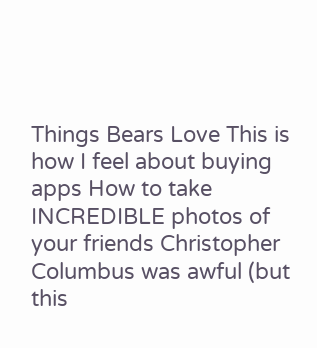Things Bears Love This is how I feel about buying apps How to take INCREDIBLE photos of your friends Christopher Columbus was awful (but this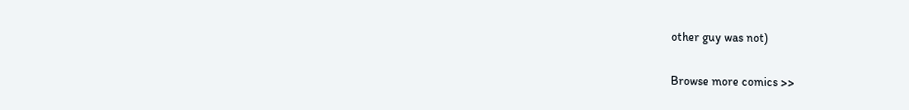other guy was not)

Browse more comics >>